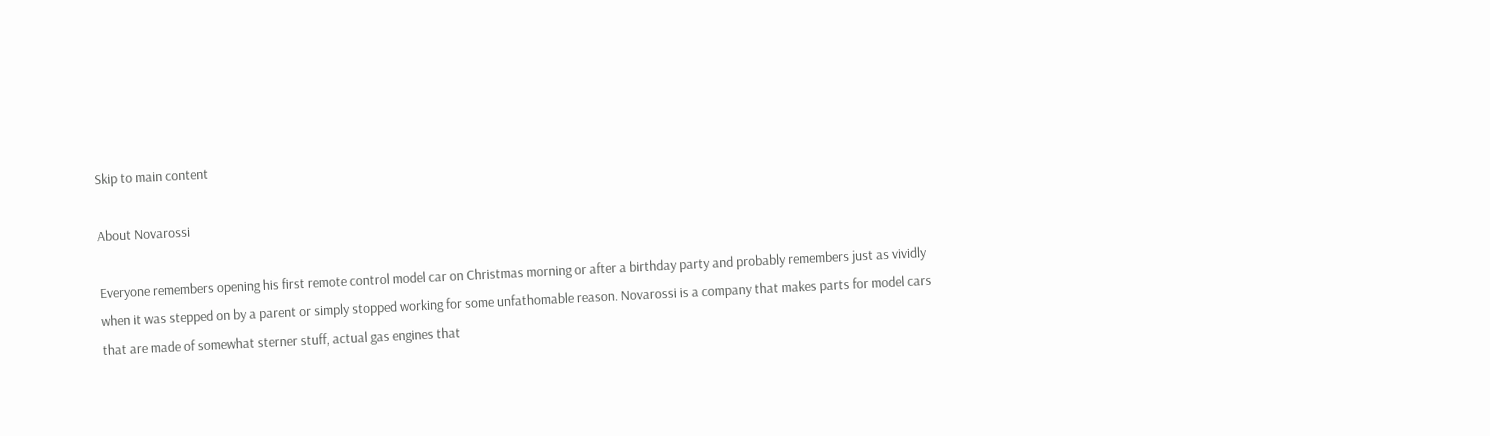Skip to main content

About Novarossi

Everyone remembers opening his first remote control model car on Christmas morning or after a birthday party and probably remembers just as vividly when it was stepped on by a parent or simply stopped working for some unfathomable reason. Novarossi is a company that makes parts for model cars that are made of somewhat sterner stuff, actual gas engines that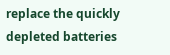replace the quickly depleted batteries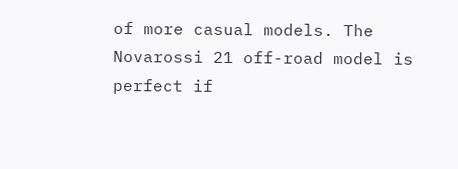of more casual models. The Novarossi 21 off-road model is perfect if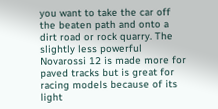you want to take the car off the beaten path and onto a dirt road or rock quarry. The slightly less powerful Novarossi 12 is made more for paved tracks but is great for racing models because of its light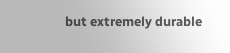but extremely durable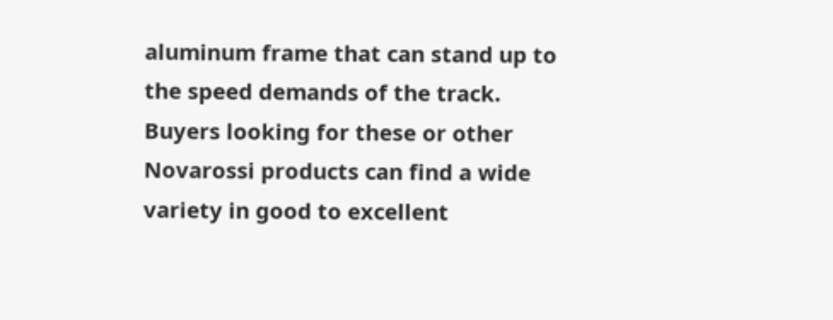aluminum frame that can stand up to the speed demands of the track. Buyers looking for these or other Novarossi products can find a wide variety in good to excellent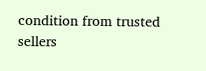condition from trusted sellers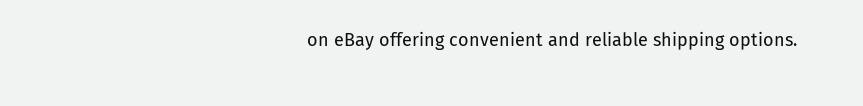on eBay offering convenient and reliable shipping options.